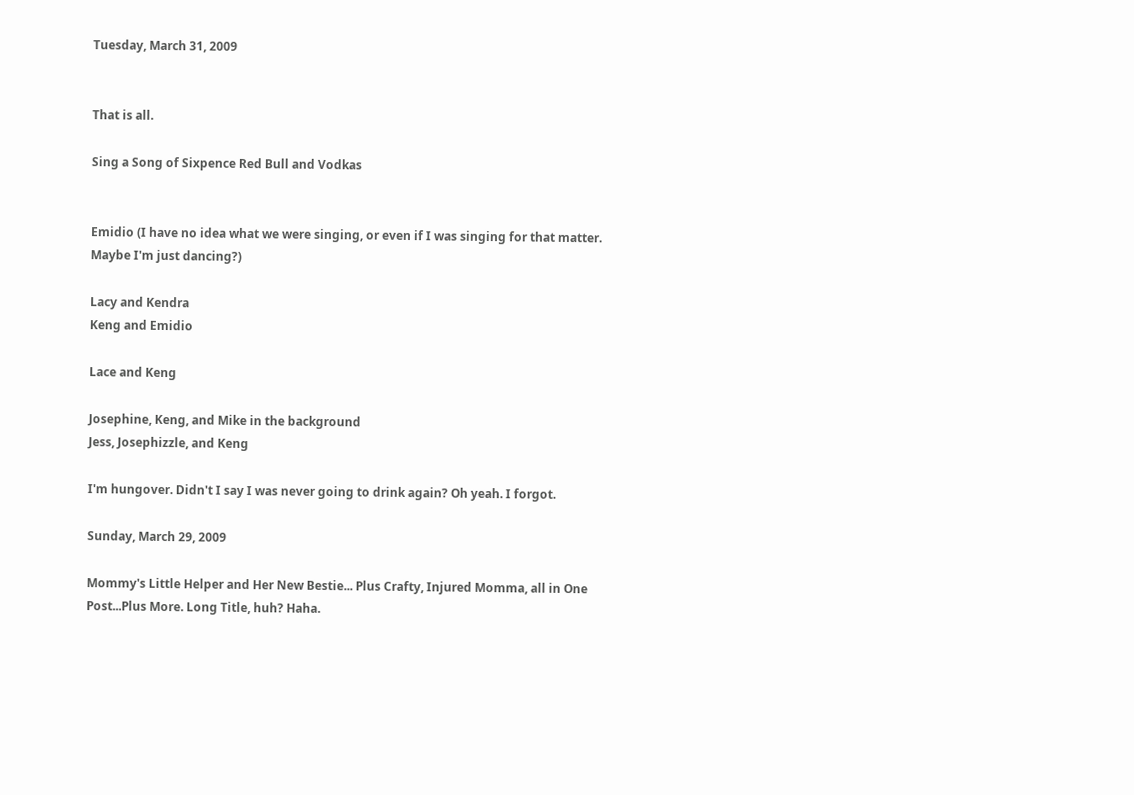Tuesday, March 31, 2009


That is all.

Sing a Song of Sixpence Red Bull and Vodkas


Emidio (I have no idea what we were singing, or even if I was singing for that matter. Maybe I'm just dancing?)

Lacy and Kendra
Keng and Emidio

Lace and Keng

Josephine, Keng, and Mike in the background
Jess, Josephizzle, and Keng

I'm hungover. Didn't I say I was never going to drink again? Oh yeah. I forgot.

Sunday, March 29, 2009

Mommy's Little Helper and Her New Bestie... Plus Crafty, Injured Momma, all in One Post...Plus More. Long Title, huh? Haha.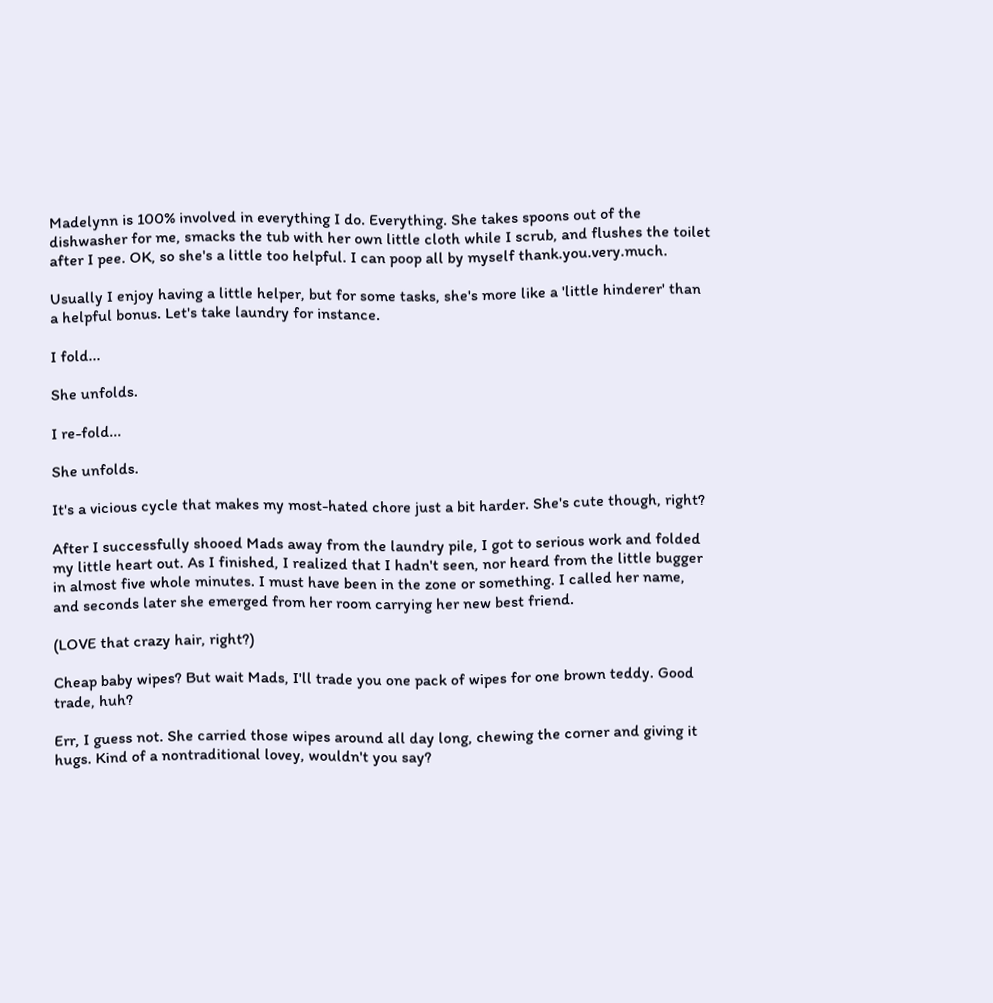Madelynn is 100% involved in everything I do. Everything. She takes spoons out of the dishwasher for me, smacks the tub with her own little cloth while I scrub, and flushes the toilet after I pee. OK, so she's a little too helpful. I can poop all by myself thank.you.very.much.

Usually I enjoy having a little helper, but for some tasks, she's more like a 'little hinderer' than a helpful bonus. Let's take laundry for instance.

I fold...

She unfolds.

I re-fold...

She unfolds.

It's a vicious cycle that makes my most-hated chore just a bit harder. She's cute though, right?

After I successfully shooed Mads away from the laundry pile, I got to serious work and folded my little heart out. As I finished, I realized that I hadn't seen, nor heard from the little bugger in almost five whole minutes. I must have been in the zone or something. I called her name, and seconds later she emerged from her room carrying her new best friend.

(LOVE that crazy hair, right?)

Cheap baby wipes? But wait Mads, I'll trade you one pack of wipes for one brown teddy. Good trade, huh?

Err, I guess not. She carried those wipes around all day long, chewing the corner and giving it hugs. Kind of a nontraditional lovey, wouldn't you say?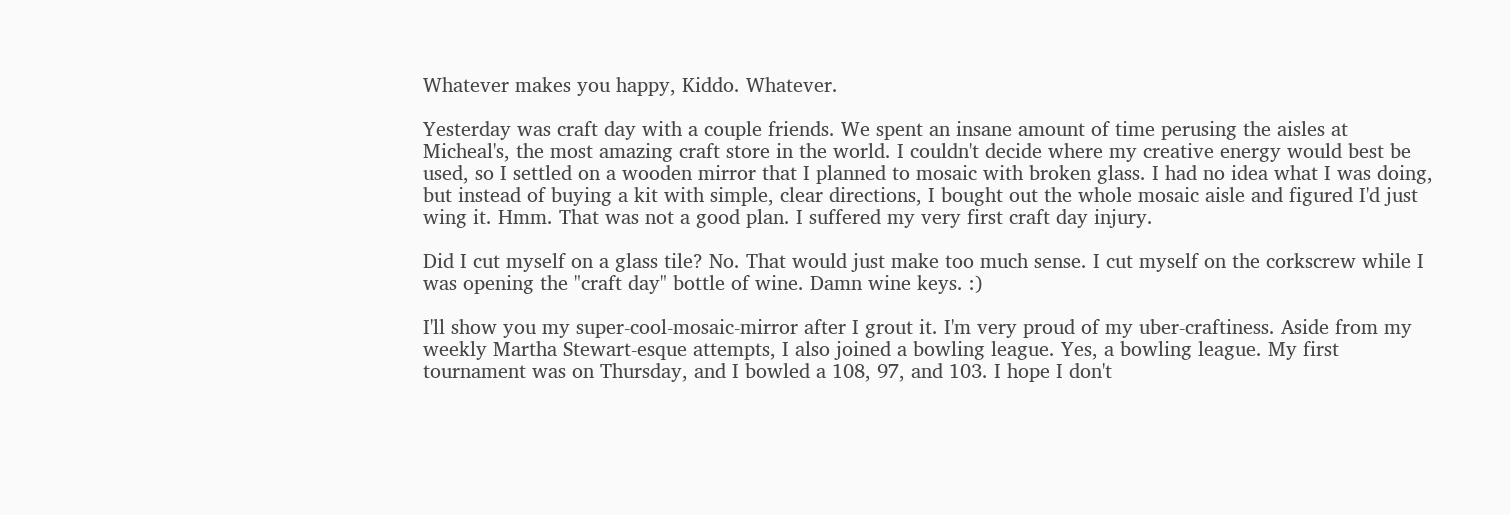Whatever makes you happy, Kiddo. Whatever.

Yesterday was craft day with a couple friends. We spent an insane amount of time perusing the aisles at Micheal's, the most amazing craft store in the world. I couldn't decide where my creative energy would best be used, so I settled on a wooden mirror that I planned to mosaic with broken glass. I had no idea what I was doing, but instead of buying a kit with simple, clear directions, I bought out the whole mosaic aisle and figured I'd just wing it. Hmm. That was not a good plan. I suffered my very first craft day injury.

Did I cut myself on a glass tile? No. That would just make too much sense. I cut myself on the corkscrew while I was opening the "craft day" bottle of wine. Damn wine keys. :)

I'll show you my super-cool-mosaic-mirror after I grout it. I'm very proud of my uber-craftiness. Aside from my weekly Martha Stewart-esque attempts, I also joined a bowling league. Yes, a bowling league. My first tournament was on Thursday, and I bowled a 108, 97, and 103. I hope I don't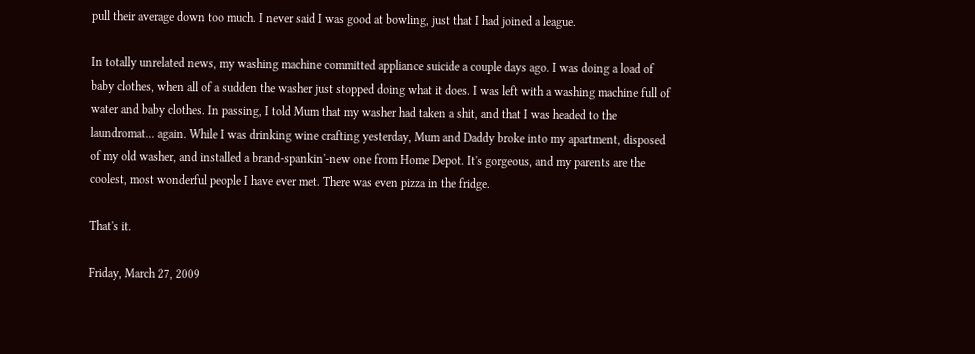pull their average down too much. I never said I was good at bowling, just that I had joined a league.

In totally unrelated news, my washing machine committed appliance suicide a couple days ago. I was doing a load of baby clothes, when all of a sudden the washer just stopped doing what it does. I was left with a washing machine full of water and baby clothes. In passing, I told Mum that my washer had taken a shit, and that I was headed to the laundromat... again. While I was drinking wine crafting yesterday, Mum and Daddy broke into my apartment, disposed of my old washer, and installed a brand-spankin'-new one from Home Depot. It's gorgeous, and my parents are the coolest, most wonderful people I have ever met. There was even pizza in the fridge.

That's it.

Friday, March 27, 2009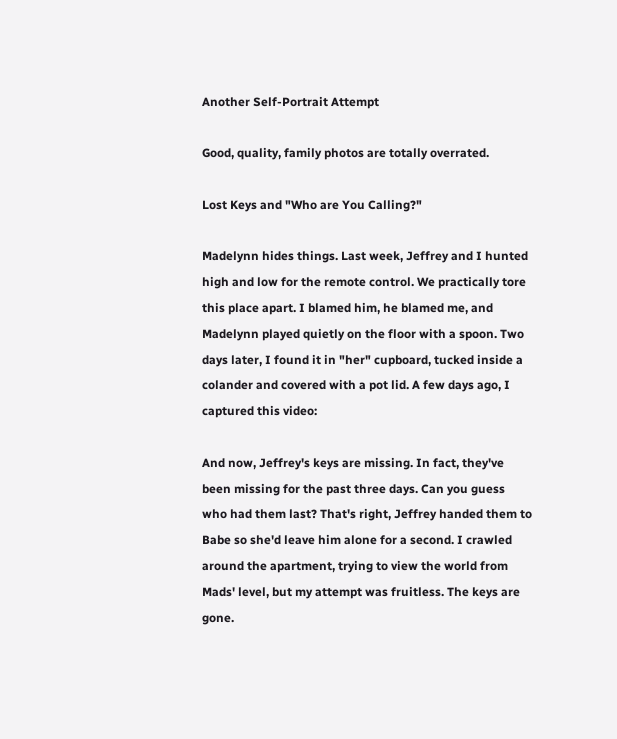Another Self-Portrait Attempt

Good, quality, family photos are totally overrated.

Lost Keys and "Who are You Calling?"

Madelynn hides things. Last week, Jeffrey and I hunted high and low for the remote control. We practically tore this place apart. I blamed him, he blamed me, and Madelynn played quietly on the floor with a spoon. Two days later, I found it in "her" cupboard, tucked inside a colander and covered with a pot lid. A few days ago, I captured this video:

And now, Jeffrey's keys are missing. In fact, they've been missing for the past three days. Can you guess who had them last? That's right, Jeffrey handed them to Babe so she'd leave him alone for a second. I crawled around the apartment, trying to view the world from Mads' level, but my attempt was fruitless. The keys are gone.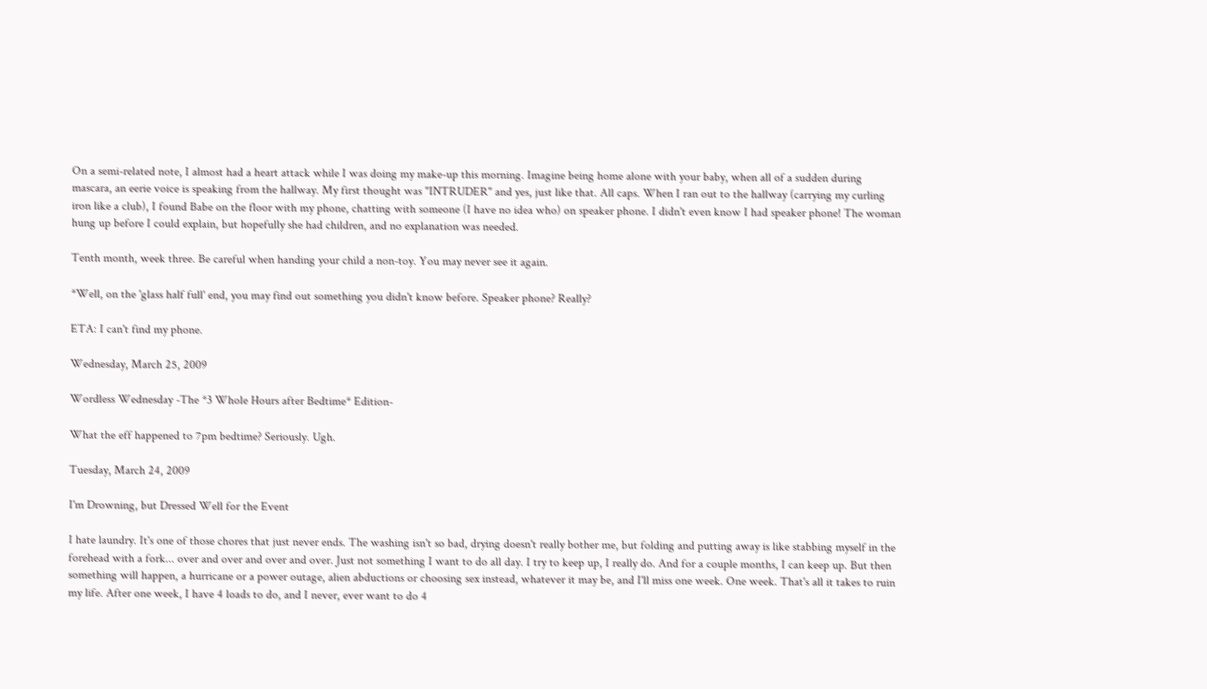On a semi-related note, I almost had a heart attack while I was doing my make-up this morning. Imagine being home alone with your baby, when all of a sudden during mascara, an eerie voice is speaking from the hallway. My first thought was "INTRUDER" and yes, just like that. All caps. When I ran out to the hallway (carrying my curling iron like a club), I found Babe on the floor with my phone, chatting with someone (I have no idea who) on speaker phone. I didn't even know I had speaker phone! The woman hung up before I could explain, but hopefully she had children, and no explanation was needed.

Tenth month, week three. Be careful when handing your child a non-toy. You may never see it again.

*Well, on the 'glass half full' end, you may find out something you didn't know before. Speaker phone? Really?

ETA: I can't find my phone.

Wednesday, March 25, 2009

Wordless Wednesday -The *3 Whole Hours after Bedtime* Edition-

What the eff happened to 7pm bedtime? Seriously. Ugh.

Tuesday, March 24, 2009

I'm Drowning, but Dressed Well for the Event

I hate laundry. It's one of those chores that just never ends. The washing isn't so bad, drying doesn't really bother me, but folding and putting away is like stabbing myself in the forehead with a fork... over and over and over and over. Just not something I want to do all day. I try to keep up, I really do. And for a couple months, I can keep up. But then something will happen, a hurricane or a power outage, alien abductions or choosing sex instead, whatever it may be, and I'll miss one week. One week. That's all it takes to ruin my life. After one week, I have 4 loads to do, and I never, ever want to do 4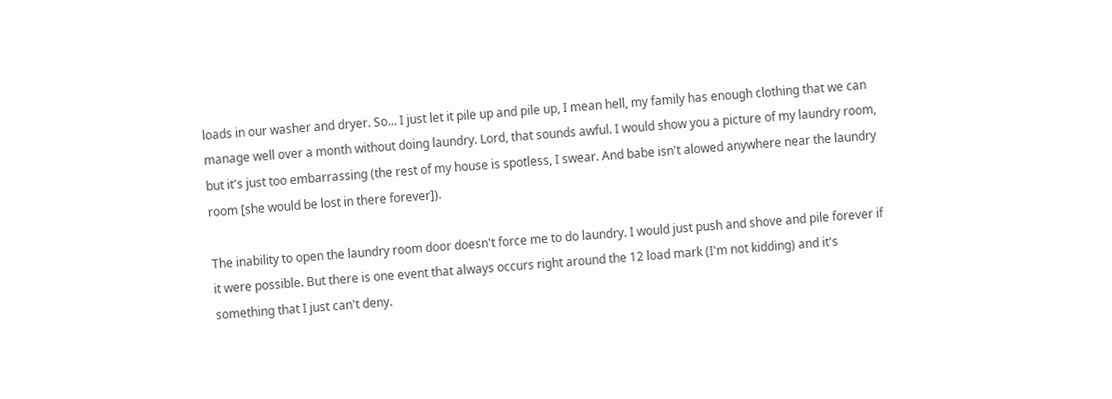loads in our washer and dryer. So... I just let it pile up and pile up, I mean hell, my family has enough clothing that we can manage well over a month without doing laundry. Lord, that sounds awful. I would show you a picture of my laundry room, but it's just too embarrassing (the rest of my house is spotless, I swear. And babe isn't alowed anywhere near the laundry room [she would be lost in there forever]).

The inability to open the laundry room door doesn't force me to do laundry. I would just push and shove and pile forever if it were possible. But there is one event that always occurs right around the 12 load mark (I'm not kidding) and it's something that I just can't deny.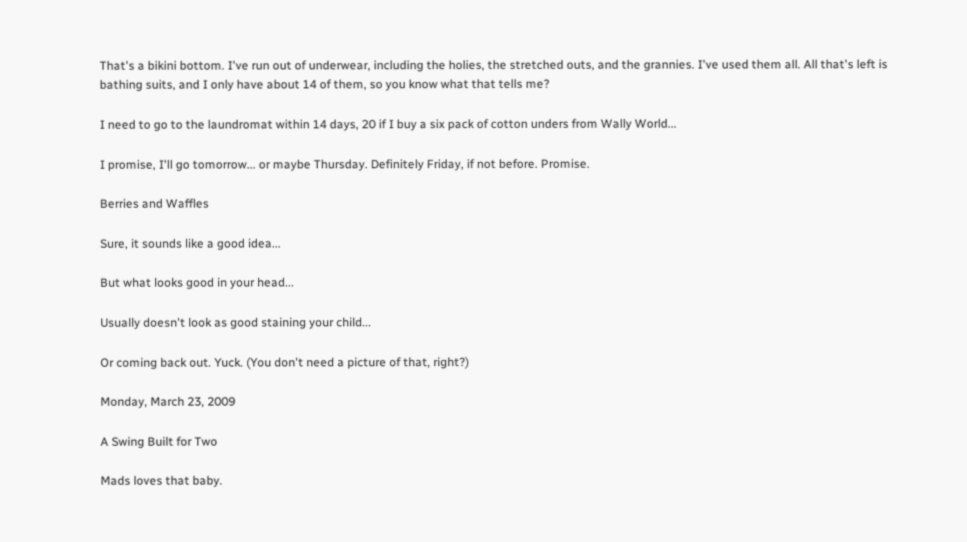That's a bikini bottom. I've run out of underwear, including the holies, the stretched outs, and the grannies. I've used them all. All that's left is bathing suits, and I only have about 14 of them, so you know what that tells me?

I need to go to the laundromat within 14 days, 20 if I buy a six pack of cotton unders from Wally World...

I promise, I'll go tomorrow... or maybe Thursday. Definitely Friday, if not before. Promise.

Berries and Waffles

Sure, it sounds like a good idea...

But what looks good in your head...

Usually doesn't look as good staining your child...

Or coming back out. Yuck. (You don't need a picture of that, right?)

Monday, March 23, 2009

A Swing Built for Two

Mads loves that baby.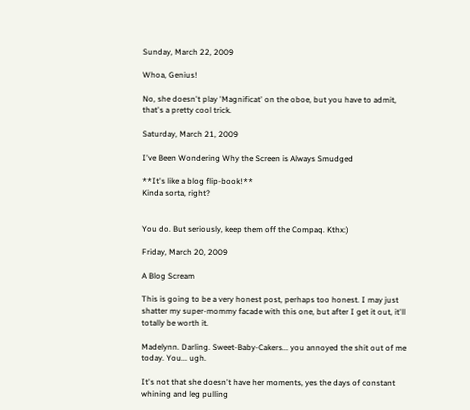Sunday, March 22, 2009

Whoa, Genius!

No, she doesn't play 'Magnificat' on the oboe, but you have to admit, that's a pretty cool trick.

Saturday, March 21, 2009

I've Been Wondering Why the Screen is Always Smudged

**It's like a blog flip-book!**
Kinda sorta, right?


You do. But seriously, keep them off the Compaq. Kthx:)

Friday, March 20, 2009

A Blog Scream

This is going to be a very honest post, perhaps too honest. I may just shatter my super-mommy facade with this one, but after I get it out, it'll totally be worth it.

Madelynn. Darling. Sweet-Baby-Cakers... you annoyed the shit out of me today. You... ugh.

It's not that she doesn't have her moments, yes the days of constant whining and leg pulling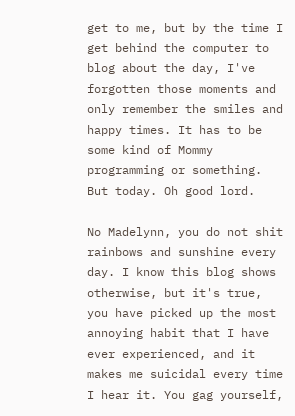get to me, but by the time I get behind the computer to blog about the day, I've forgotten those moments and only remember the smiles and happy times. It has to be some kind of Mommy programming or something. But today. Oh good lord.

No Madelynn, you do not shit rainbows and sunshine every day. I know this blog shows otherwise, but it's true, you have picked up the most annoying habit that I have ever experienced, and it makes me suicidal every time I hear it. You gag yourself,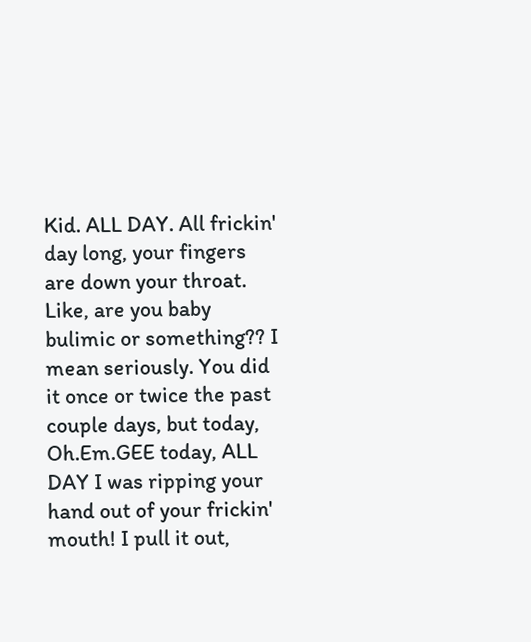Kid. ALL DAY. All frickin' day long, your fingers are down your throat. Like, are you baby bulimic or something?? I mean seriously. You did it once or twice the past couple days, but today, Oh.Em.GEE today, ALL DAY I was ripping your hand out of your frickin' mouth! I pull it out,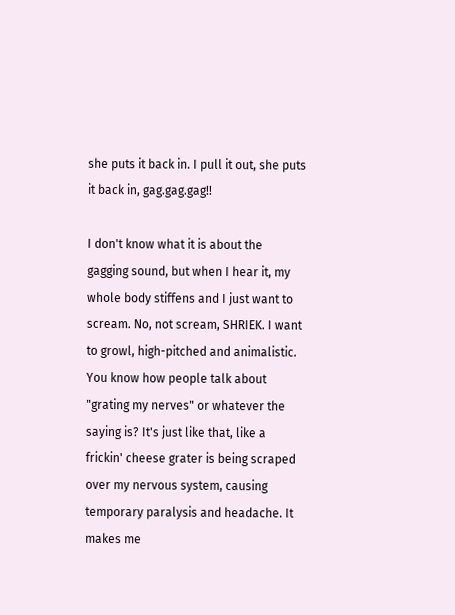she puts it back in. I pull it out, she puts it back in, gag.gag.gag!!

I don't know what it is about the gagging sound, but when I hear it, my whole body stiffens and I just want to scream. No, not scream, SHRIEK. I want to growl, high-pitched and animalistic. You know how people talk about "grating my nerves" or whatever the saying is? It's just like that, like a frickin' cheese grater is being scraped over my nervous system, causing temporary paralysis and headache. It makes me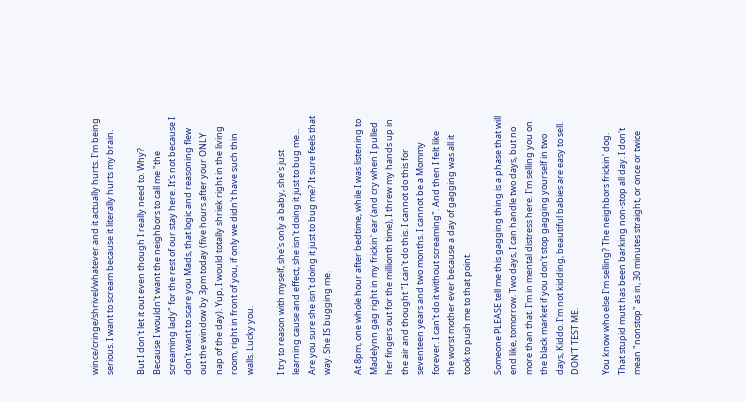wince/cringe/shrivel/whatever and it actually hurts. I'm being serious. I want to scream because it literally hurts my brain.

But I don't let it out even though I really need to. Why? Because I wouldn't want the neighbors to call me "the screaming lady" for the rest of our stay here. It's not because I don't want to scare you Mads, that logic and reasoning flew out the window by 3pm today (five hours after your ONLY nap of the day). Yup, I would totally shriek right in the living room, right in front of you, if only we didn't have such thin walls. Lucky you.

I try to reason with myself, she's only a baby, she's just learning cause and effect, she isn't doing it just to bug me... Are you sure she isn't doing it just to bug me? It sure feels that way. She IS bugging me.

At 8pm, one whole hour after bedtime, while I was listening to Madelynn gag right in my frickin' ear (and cry when I pulled her fingers out for the millionth time), I threw my hands up in the air and thought "I can't do this. I cannot do this for seventeen years and two months. I cannot be a Mommy forever. I can't do it without screaming". And then I felt like the worst mother ever because a day of gagging was all it took to push me to that point.

Someone PLEASE tell me this gagging thing is a phase that will end like, tomorrow. Two days, I can handle two days, but no more than that. I'm in mental distress here. I'm selling you on the black market if you don't stop gagging yourself in two days, Kiddo. I'm not kidding, beautiful babies are easy to sell. DON'T TEST ME.

You know who else I'm selling? The neighbors frickin' dog. That stupid mutt has been barking non-stop all day. I don't mean "nonstop" as in, 30 minutes straight, or once or twice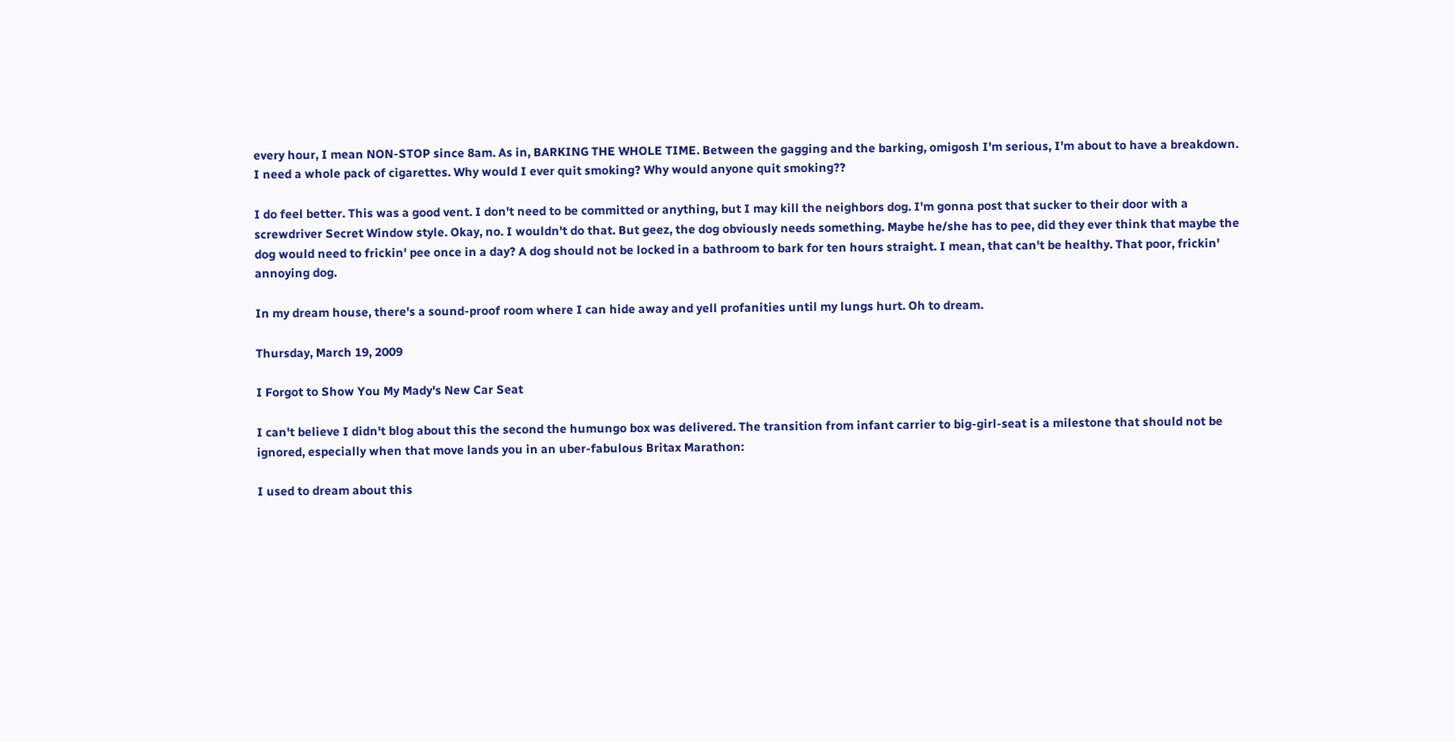every hour, I mean NON-STOP since 8am. As in, BARKING THE WHOLE TIME. Between the gagging and the barking, omigosh I'm serious, I'm about to have a breakdown. I need a whole pack of cigarettes. Why would I ever quit smoking? Why would anyone quit smoking??

I do feel better. This was a good vent. I don't need to be committed or anything, but I may kill the neighbors dog. I'm gonna post that sucker to their door with a screwdriver Secret Window style. Okay, no. I wouldn't do that. But geez, the dog obviously needs something. Maybe he/she has to pee, did they ever think that maybe the dog would need to frickin' pee once in a day? A dog should not be locked in a bathroom to bark for ten hours straight. I mean, that can't be healthy. That poor, frickin' annoying dog.

In my dream house, there's a sound-proof room where I can hide away and yell profanities until my lungs hurt. Oh to dream.

Thursday, March 19, 2009

I Forgot to Show You My Mady's New Car Seat

I can't believe I didn't blog about this the second the humungo box was delivered. The transition from infant carrier to big-girl-seat is a milestone that should not be ignored, especially when that move lands you in an uber-fabulous Britax Marathon:

I used to dream about this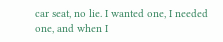car seat, no lie. I wanted one, I needed one, and when I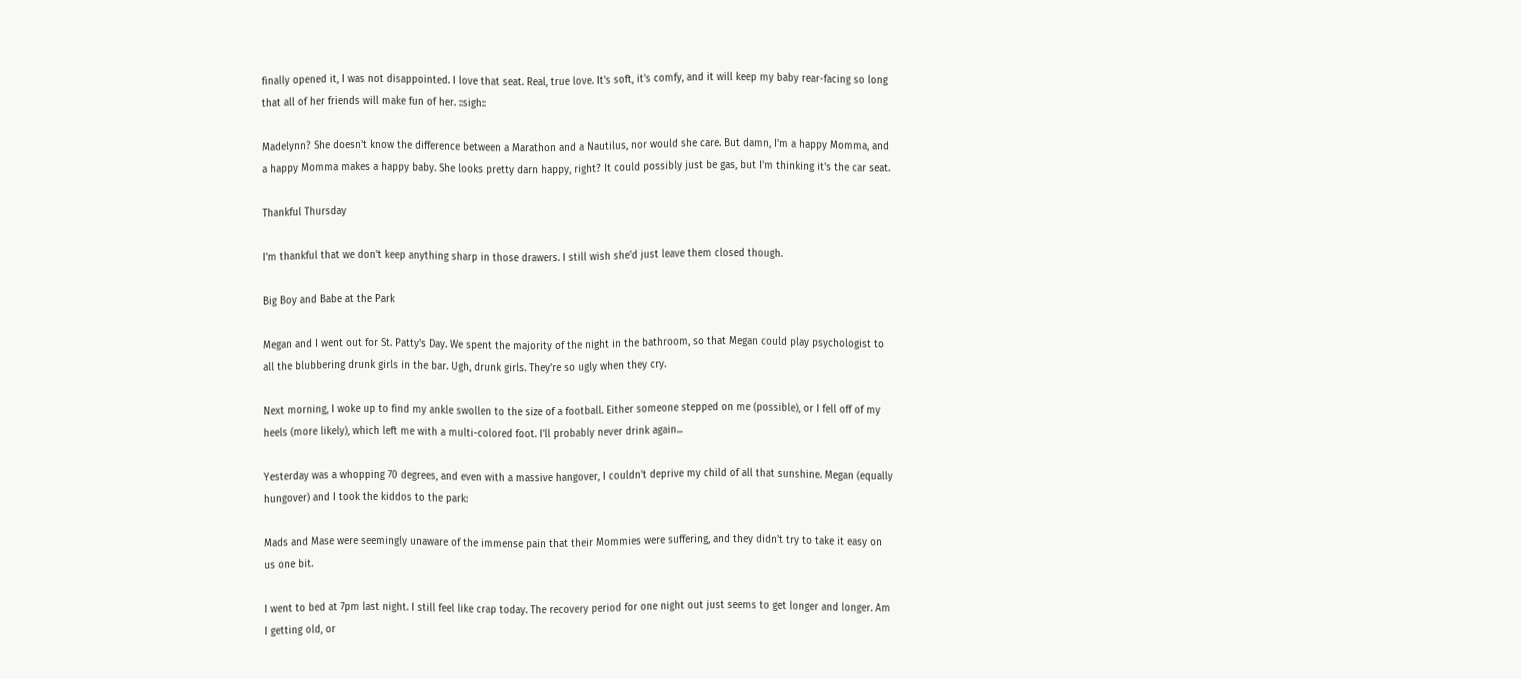finally opened it, I was not disappointed. I love that seat. Real, true love. It's soft, it's comfy, and it will keep my baby rear-facing so long that all of her friends will make fun of her. ::sigh::

Madelynn? She doesn't know the difference between a Marathon and a Nautilus, nor would she care. But damn, I'm a happy Momma, and a happy Momma makes a happy baby. She looks pretty darn happy, right? It could possibly just be gas, but I'm thinking it's the car seat.

Thankful Thursday

I'm thankful that we don't keep anything sharp in those drawers. I still wish she'd just leave them closed though.

Big Boy and Babe at the Park

Megan and I went out for St. Patty's Day. We spent the majority of the night in the bathroom, so that Megan could play psychologist to all the blubbering drunk girls in the bar. Ugh, drunk girls. They're so ugly when they cry.

Next morning, I woke up to find my ankle swollen to the size of a football. Either someone stepped on me (possible), or I fell off of my heels (more likely), which left me with a multi-colored foot. I'll probably never drink again...

Yesterday was a whopping 70 degrees, and even with a massive hangover, I couldn't deprive my child of all that sunshine. Megan (equally hungover) and I took the kiddos to the park:

Mads and Mase were seemingly unaware of the immense pain that their Mommies were suffering, and they didn't try to take it easy on us one bit.

I went to bed at 7pm last night. I still feel like crap today. The recovery period for one night out just seems to get longer and longer. Am I getting old, or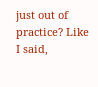just out of practice? Like I said,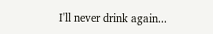I'll never drink again...